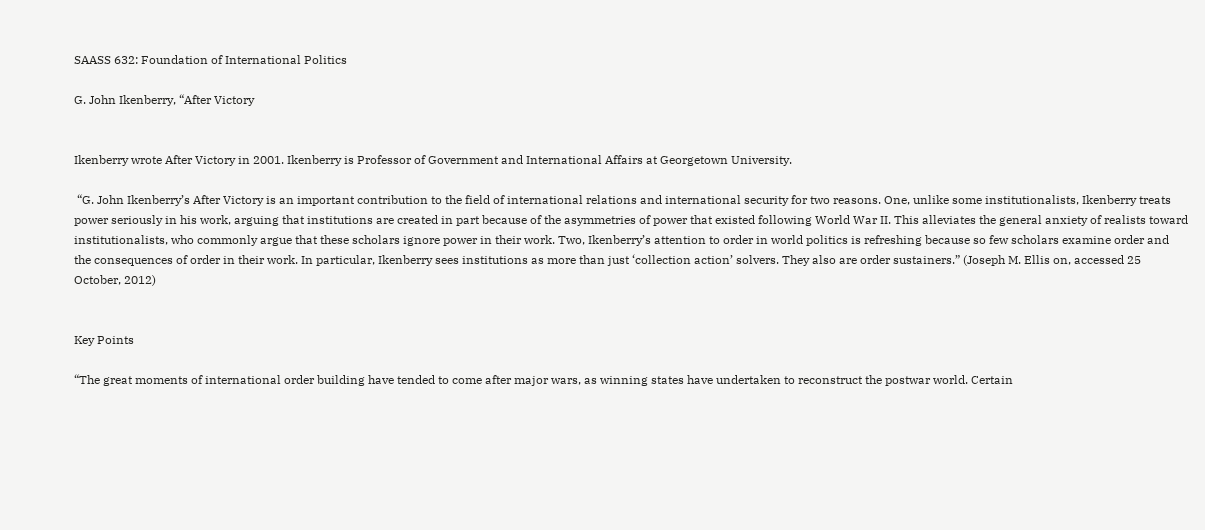SAASS 632: Foundation of International Politics

G. John Ikenberry, “After Victory


Ikenberry wrote After Victory in 2001. Ikenberry is Professor of Government and International Affairs at Georgetown University.

 “G. John Ikenberry’s After Victory is an important contribution to the field of international relations and international security for two reasons. One, unlike some institutionalists, Ikenberry treats power seriously in his work, arguing that institutions are created in part because of the asymmetries of power that existed following World War II. This alleviates the general anxiety of realists toward institutionalists, who commonly argue that these scholars ignore power in their work. Two, Ikenberry’s attention to order in world politics is refreshing because so few scholars examine order and the consequences of order in their work. In particular, Ikenberry sees institutions as more than just ‘collection action’ solvers. They also are order sustainers.” (Joseph M. Ellis on, accessed 25 October, 2012)


Key Points

“The great moments of international order building have tended to come after major wars, as winning states have undertaken to reconstruct the postwar world. Certain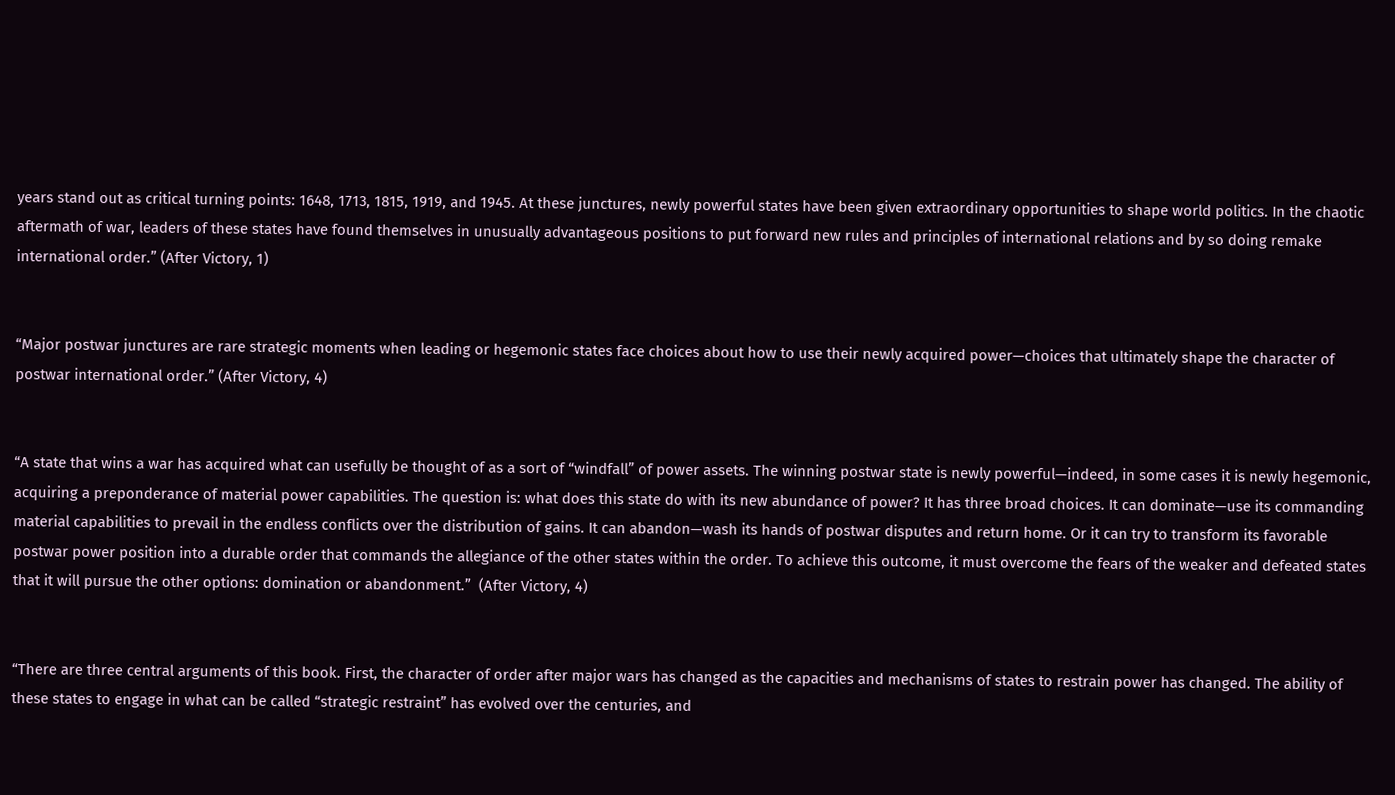years stand out as critical turning points: 1648, 1713, 1815, 1919, and 1945. At these junctures, newly powerful states have been given extraordinary opportunities to shape world politics. In the chaotic aftermath of war, leaders of these states have found themselves in unusually advantageous positions to put forward new rules and principles of international relations and by so doing remake international order.” (After Victory, 1)


“Major postwar junctures are rare strategic moments when leading or hegemonic states face choices about how to use their newly acquired power—choices that ultimately shape the character of postwar international order.” (After Victory, 4)


“A state that wins a war has acquired what can usefully be thought of as a sort of “windfall” of power assets. The winning postwar state is newly powerful—indeed, in some cases it is newly hegemonic, acquiring a preponderance of material power capabilities. The question is: what does this state do with its new abundance of power? It has three broad choices. It can dominate—use its commanding material capabilities to prevail in the endless conflicts over the distribution of gains. It can abandon—wash its hands of postwar disputes and return home. Or it can try to transform its favorable postwar power position into a durable order that commands the allegiance of the other states within the order. To achieve this outcome, it must overcome the fears of the weaker and defeated states that it will pursue the other options: domination or abandonment.”  (After Victory, 4)


“There are three central arguments of this book. First, the character of order after major wars has changed as the capacities and mechanisms of states to restrain power has changed. The ability of these states to engage in what can be called “strategic restraint” has evolved over the centuries, and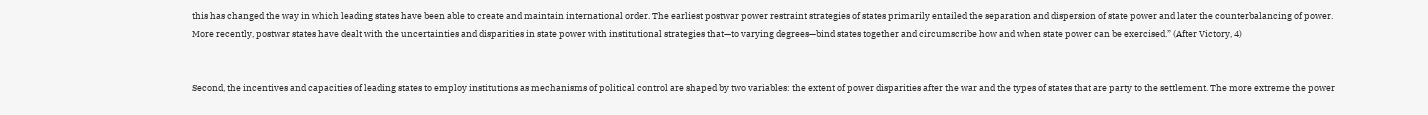this has changed the way in which leading states have been able to create and maintain international order. The earliest postwar power restraint strategies of states primarily entailed the separation and dispersion of state power and later the counterbalancing of power. More recently, postwar states have dealt with the uncertainties and disparities in state power with institutional strategies that—to varying degrees—bind states together and circumscribe how and when state power can be exercised.” (After Victory, 4)


Second, the incentives and capacities of leading states to employ institutions as mechanisms of political control are shaped by two variables: the extent of power disparities after the war and the types of states that are party to the settlement. The more extreme the power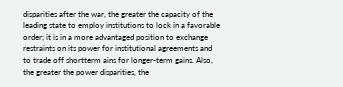disparities after the war, the greater the capacity of the leading state to employ institutions to lock in a favorable order; it is in a more advantaged position to exchange restraints on its power for institutional agreements and to trade off shortterm ains for longer-term gains. Also, the greater the power disparities, the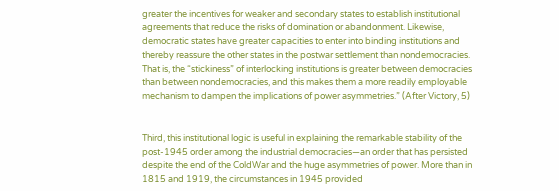greater the incentives for weaker and secondary states to establish institutional agreements that reduce the risks of domination or abandonment. Likewise, democratic states have greater capacities to enter into binding institutions and thereby reassure the other states in the postwar settlement than nondemocracies. That is, the “stickiness” of interlocking institutions is greater between democracies than between nondemocracies, and this makes them a more readily employable mechanism to dampen the implications of power asymmetries.” (After Victory, 5)


Third, this institutional logic is useful in explaining the remarkable stability of the post-1945 order among the industrial democracies—an order that has persisted despite the end of the ColdWar and the huge asymmetries of power. More than in 1815 and 1919, the circumstances in 1945 provided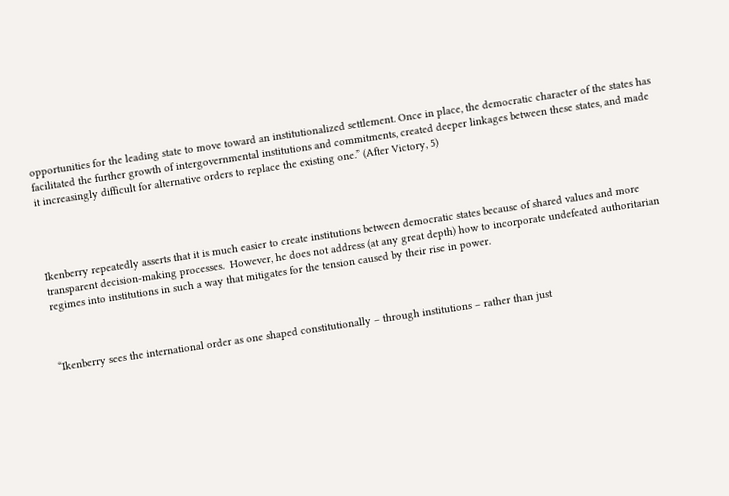opportunities for the leading state to move toward an institutionalized settlement. Once in place, the democratic character of the states has facilitated the further growth of intergovernmental institutions and commitments, created deeper linkages between these states, and made it increasingly difficult for alternative orders to replace the existing one.” (After Victory, 5)




Ikenberry repeatedly asserts that it is much easier to create institutions between democratic states because of shared values and more transparent decision-making processes.  However, he does not address (at any great depth) how to incorporate undefeated authoritarian regimes into institutions in such a way that mitigates for the tension caused by their rise in power.



“Ikenberry sees the international order as one shaped constitutionally – through institutions – rather than just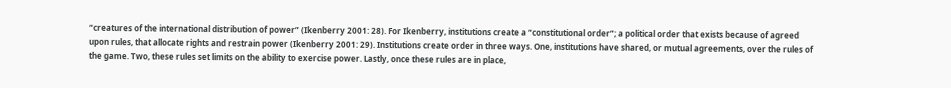“creatures of the international distribution of power” (Ikenberry 2001: 28). For Ikenberry, institutions create a “constitutional order”; a political order that exists because of agreed upon rules, that allocate rights and restrain power (Ikenberry 2001: 29). Institutions create order in three ways. One, institutions have shared, or mutual agreements, over the rules of the game. Two, these rules set limits on the ability to exercise power. Lastly, once these rules are in place,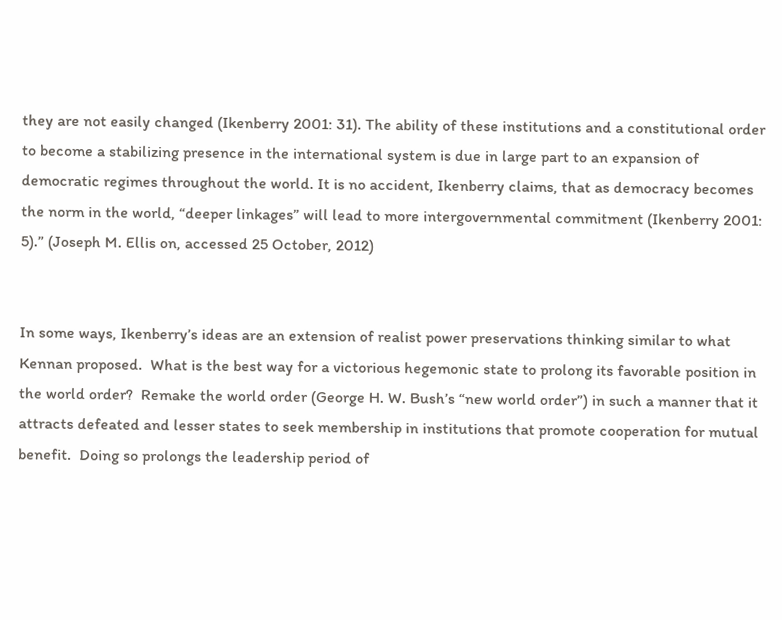they are not easily changed (Ikenberry 2001: 31). The ability of these institutions and a constitutional order to become a stabilizing presence in the international system is due in large part to an expansion of democratic regimes throughout the world. It is no accident, Ikenberry claims, that as democracy becomes the norm in the world, “deeper linkages” will lead to more intergovernmental commitment (Ikenberry 2001: 5).” (Joseph M. Ellis on, accessed 25 October, 2012)


In some ways, Ikenberry’s ideas are an extension of realist power preservations thinking similar to what Kennan proposed.  What is the best way for a victorious hegemonic state to prolong its favorable position in the world order?  Remake the world order (George H. W. Bush’s “new world order”) in such a manner that it attracts defeated and lesser states to seek membership in institutions that promote cooperation for mutual benefit.  Doing so prolongs the leadership period of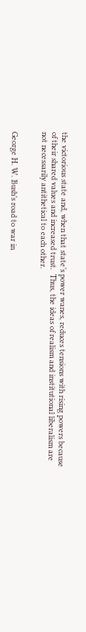the victorious state and, when that state’s power wanes, reduces tensions with rising powers because of their shared values and increased trust.  Thus, the ideas of realism and institutional liberalism are not necessarily antithetical to each other.


George H. W. Bush’s road to war in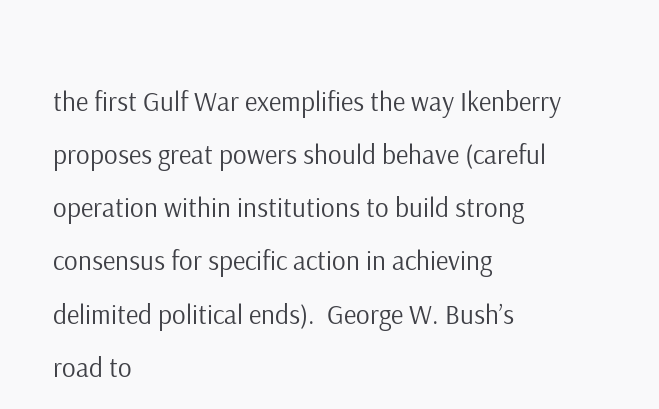the first Gulf War exemplifies the way Ikenberry proposes great powers should behave (careful operation within institutions to build strong consensus for specific action in achieving delimited political ends).  George W. Bush’s road to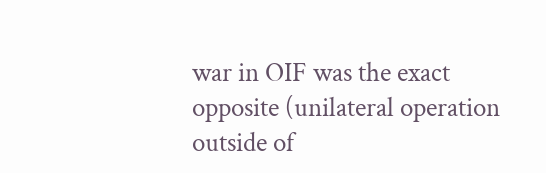war in OIF was the exact opposite (unilateral operation outside of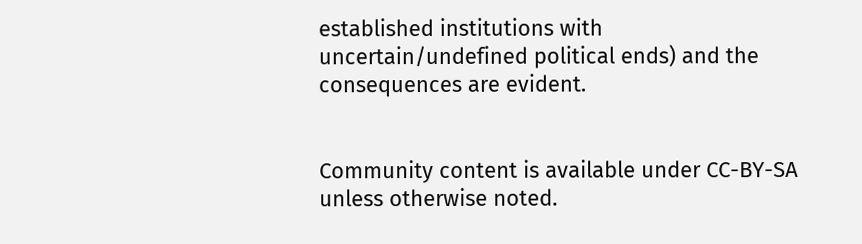established institutions with uncertain/undefined political ends) and the consequences are evident.


Community content is available under CC-BY-SA unless otherwise noted.